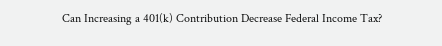Can Increasing a 401(k) Contribution Decrease Federal Income Tax?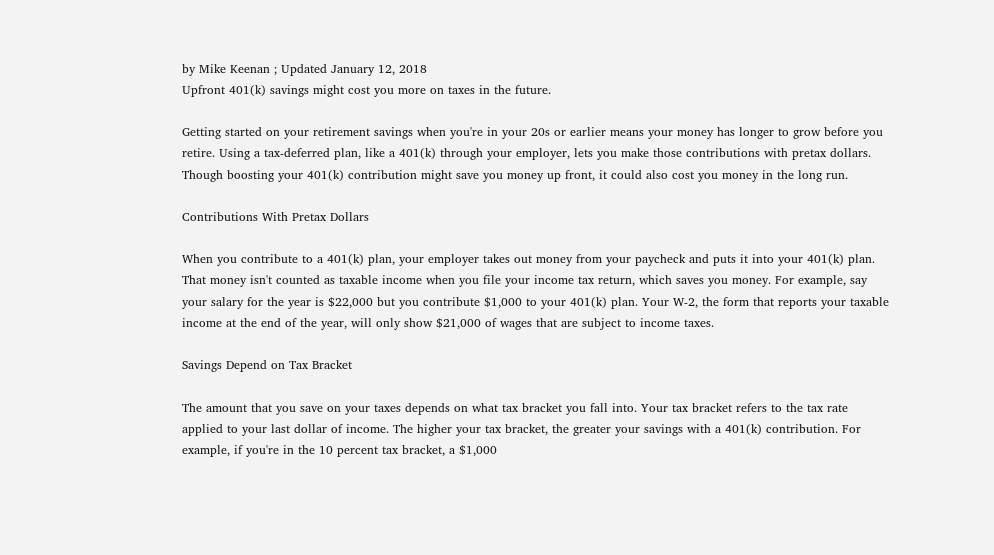by Mike Keenan ; Updated January 12, 2018
Upfront 401(k) savings might cost you more on taxes in the future.

Getting started on your retirement savings when you're in your 20s or earlier means your money has longer to grow before you retire. Using a tax-deferred plan, like a 401(k) through your employer, lets you make those contributions with pretax dollars. Though boosting your 401(k) contribution might save you money up front, it could also cost you money in the long run.

Contributions With Pretax Dollars

When you contribute to a 401(k) plan, your employer takes out money from your paycheck and puts it into your 401(k) plan. That money isn't counted as taxable income when you file your income tax return, which saves you money. For example, say your salary for the year is $22,000 but you contribute $1,000 to your 401(k) plan. Your W-2, the form that reports your taxable income at the end of the year, will only show $21,000 of wages that are subject to income taxes.

Savings Depend on Tax Bracket

The amount that you save on your taxes depends on what tax bracket you fall into. Your tax bracket refers to the tax rate applied to your last dollar of income. The higher your tax bracket, the greater your savings with a 401(k) contribution. For example, if you're in the 10 percent tax bracket, a $1,000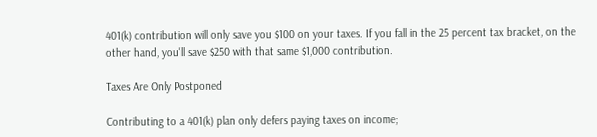401(k) contribution will only save you $100 on your taxes. If you fall in the 25 percent tax bracket, on the other hand, you'll save $250 with that same $1,000 contribution.

Taxes Are Only Postponed

Contributing to a 401(k) plan only defers paying taxes on income;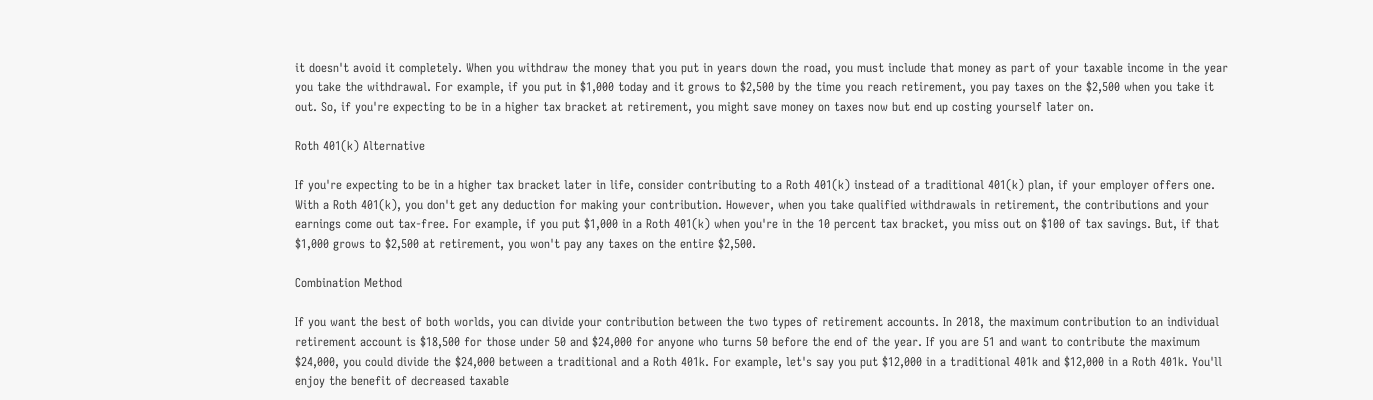it doesn't avoid it completely. When you withdraw the money that you put in years down the road, you must include that money as part of your taxable income in the year you take the withdrawal. For example, if you put in $1,000 today and it grows to $2,500 by the time you reach retirement, you pay taxes on the $2,500 when you take it out. So, if you're expecting to be in a higher tax bracket at retirement, you might save money on taxes now but end up costing yourself later on.

Roth 401(k) Alternative

If you're expecting to be in a higher tax bracket later in life, consider contributing to a Roth 401(k) instead of a traditional 401(k) plan, if your employer offers one. With a Roth 401(k), you don't get any deduction for making your contribution. However, when you take qualified withdrawals in retirement, the contributions and your earnings come out tax-free. For example, if you put $1,000 in a Roth 401(k) when you're in the 10 percent tax bracket, you miss out on $100 of tax savings. But, if that $1,000 grows to $2,500 at retirement, you won't pay any taxes on the entire $2,500.

Combination Method

If you want the best of both worlds, you can divide your contribution between the two types of retirement accounts. In 2018, the maximum contribution to an individual retirement account is $18,500 for those under 50 and $24,000 for anyone who turns 50 before the end of the year. If you are 51 and want to contribute the maximum $24,000, you could divide the $24,000 between a traditional and a Roth 401k. For example, let's say you put $12,000 in a traditional 401k and $12,000 in a Roth 401k. You'll enjoy the benefit of decreased taxable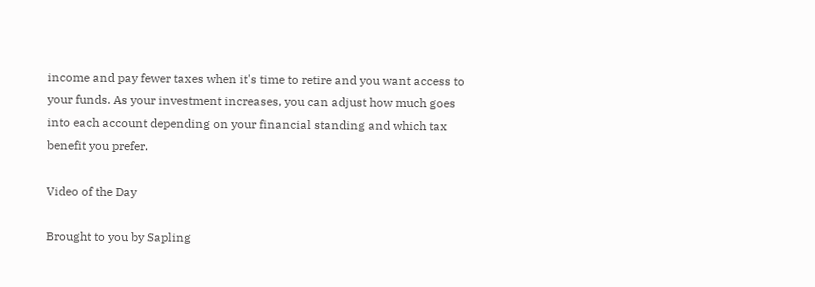income and pay fewer taxes when it's time to retire and you want access to your funds. As your investment increases, you can adjust how much goes into each account depending on your financial standing and which tax benefit you prefer.

Video of the Day

Brought to you by Sapling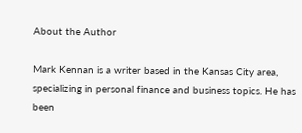About the Author

Mark Kennan is a writer based in the Kansas City area, specializing in personal finance and business topics. He has been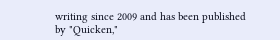writing since 2009 and has been published by "Quicken,"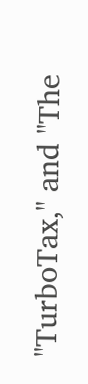"TurboTax," and "The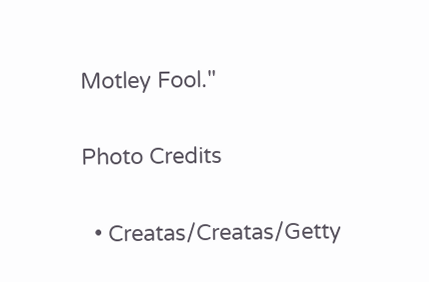Motley Fool."

Photo Credits

  • Creatas/Creatas/Getty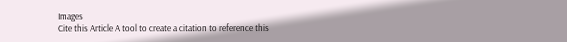Images
Cite this Article A tool to create a citation to reference this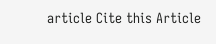article Cite this Article